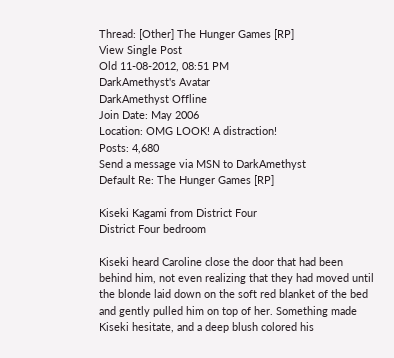Thread: [Other] The Hunger Games [RP]
View Single Post
Old 11-08-2012, 08:51 PM
DarkAmethyst's Avatar
DarkAmethyst Offline
Join Date: May 2006
Location: OMG LOOK! A distraction!
Posts: 4,680
Send a message via MSN to DarkAmethyst
Default Re: The Hunger Games [RP]

Kiseki Kagami from District Four
District Four bedroom

Kiseki heard Caroline close the door that had been behind him, not even realizing that they had moved until the blonde laid down on the soft red blanket of the bed and gently pulled him on top of her. Something made Kiseki hesitate, and a deep blush colored his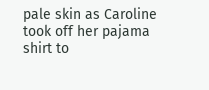pale skin as Caroline took off her pajama shirt to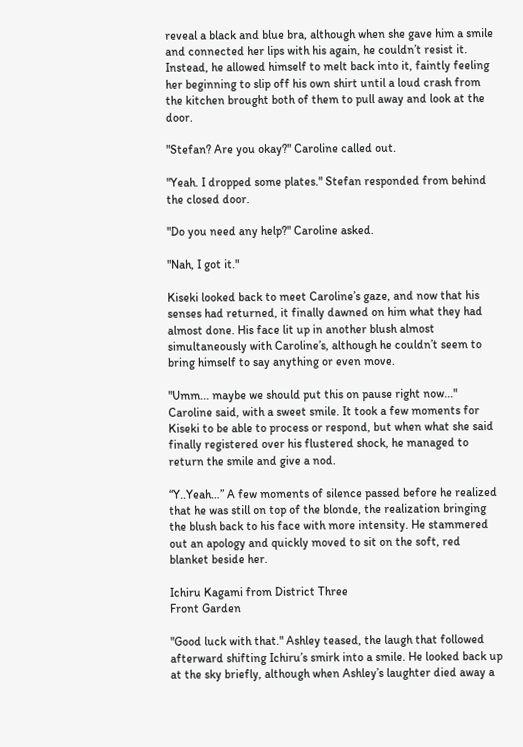reveal a black and blue bra, although when she gave him a smile and connected her lips with his again, he couldn’t resist it. Instead, he allowed himself to melt back into it, faintly feeling her beginning to slip off his own shirt until a loud crash from the kitchen brought both of them to pull away and look at the door.

"Stefan? Are you okay?" Caroline called out.

"Yeah. I dropped some plates." Stefan responded from behind the closed door.

"Do you need any help?" Caroline asked.

"Nah, I got it."

Kiseki looked back to meet Caroline’s gaze, and now that his senses had returned, it finally dawned on him what they had almost done. His face lit up in another blush almost simultaneously with Caroline’s, although he couldn’t seem to bring himself to say anything or even move.

"Umm... maybe we should put this on pause right now..." Caroline said, with a sweet smile. It took a few moments for Kiseki to be able to process or respond, but when what she said finally registered over his flustered shock, he managed to return the smile and give a nod.

“Y..Yeah…” A few moments of silence passed before he realized that he was still on top of the blonde, the realization bringing the blush back to his face with more intensity. He stammered out an apology and quickly moved to sit on the soft, red blanket beside her.

Ichiru Kagami from District Three
Front Garden

"Good luck with that." Ashley teased, the laugh that followed afterward shifting Ichiru’s smirk into a smile. He looked back up at the sky briefly, although when Ashley’s laughter died away a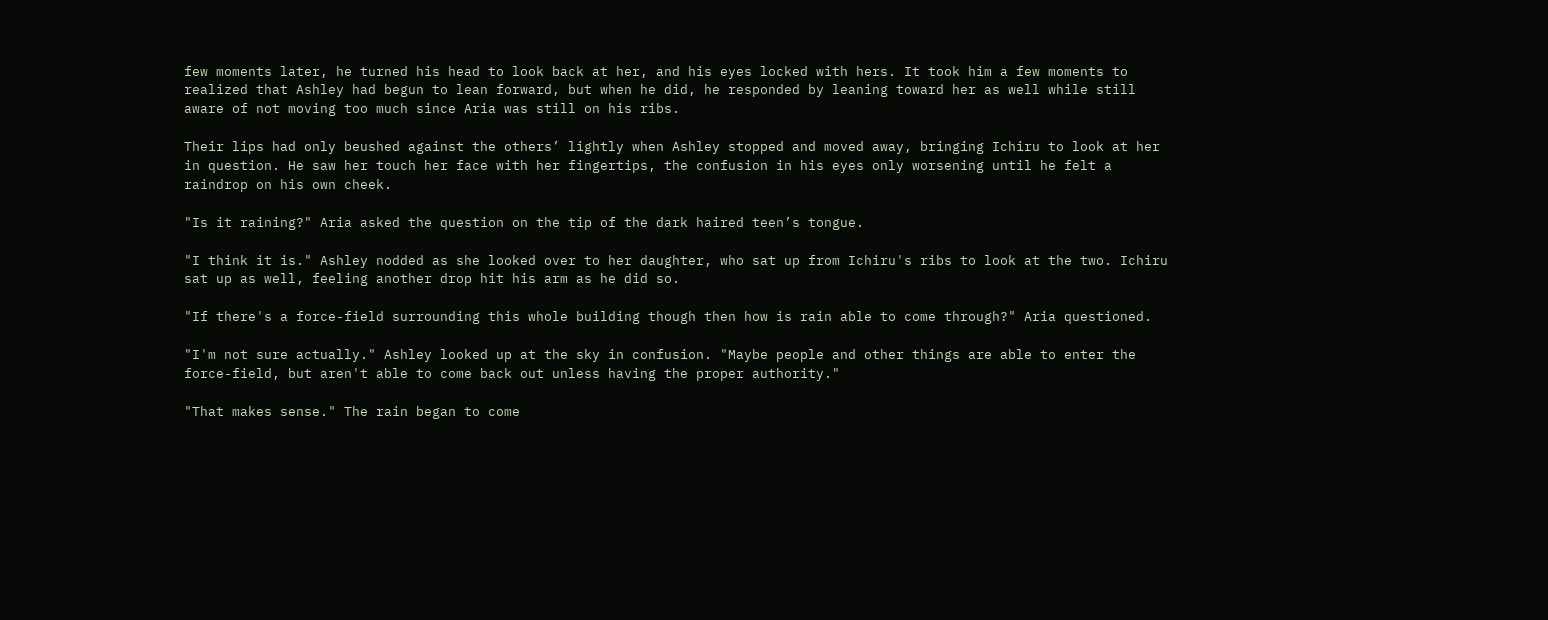few moments later, he turned his head to look back at her, and his eyes locked with hers. It took him a few moments to realized that Ashley had begun to lean forward, but when he did, he responded by leaning toward her as well while still aware of not moving too much since Aria was still on his ribs.

Their lips had only beushed against the others’ lightly when Ashley stopped and moved away, bringing Ichiru to look at her in question. He saw her touch her face with her fingertips, the confusion in his eyes only worsening until he felt a raindrop on his own cheek.

"Is it raining?" Aria asked the question on the tip of the dark haired teen’s tongue.

"I think it is." Ashley nodded as she looked over to her daughter, who sat up from Ichiru's ribs to look at the two. Ichiru sat up as well, feeling another drop hit his arm as he did so.

"If there's a force-field surrounding this whole building though then how is rain able to come through?" Aria questioned.

"I'm not sure actually." Ashley looked up at the sky in confusion. "Maybe people and other things are able to enter the force-field, but aren't able to come back out unless having the proper authority."

"That makes sense." The rain began to come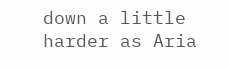down a little harder as Aria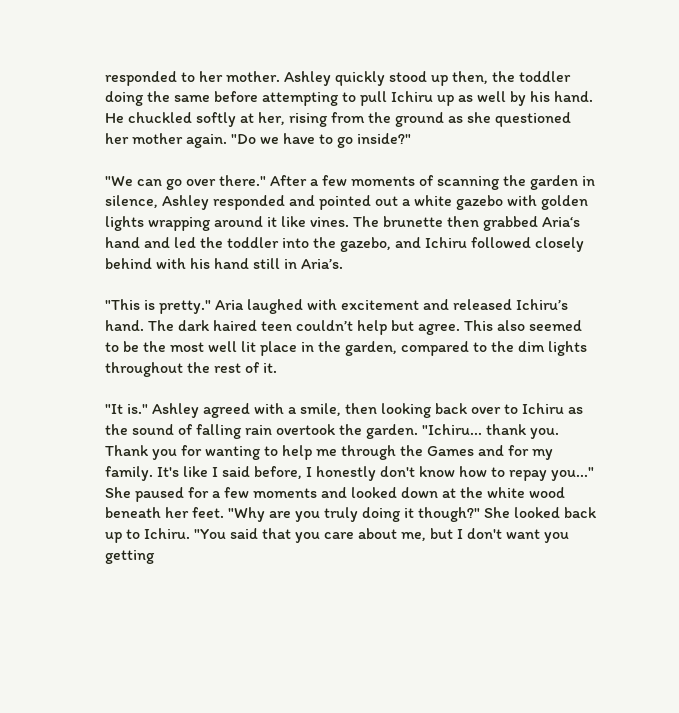responded to her mother. Ashley quickly stood up then, the toddler doing the same before attempting to pull Ichiru up as well by his hand. He chuckled softly at her, rising from the ground as she questioned her mother again. "Do we have to go inside?"

"We can go over there." After a few moments of scanning the garden in silence, Ashley responded and pointed out a white gazebo with golden lights wrapping around it like vines. The brunette then grabbed Aria‘s hand and led the toddler into the gazebo, and Ichiru followed closely behind with his hand still in Aria’s.

"This is pretty." Aria laughed with excitement and released Ichiru’s hand. The dark haired teen couldn’t help but agree. This also seemed to be the most well lit place in the garden, compared to the dim lights throughout the rest of it.

"It is." Ashley agreed with a smile, then looking back over to Ichiru as the sound of falling rain overtook the garden. "Ichiru... thank you. Thank you for wanting to help me through the Games and for my family. It's like I said before, I honestly don't know how to repay you..." She paused for a few moments and looked down at the white wood beneath her feet. "Why are you truly doing it though?" She looked back up to Ichiru. "You said that you care about me, but I don't want you getting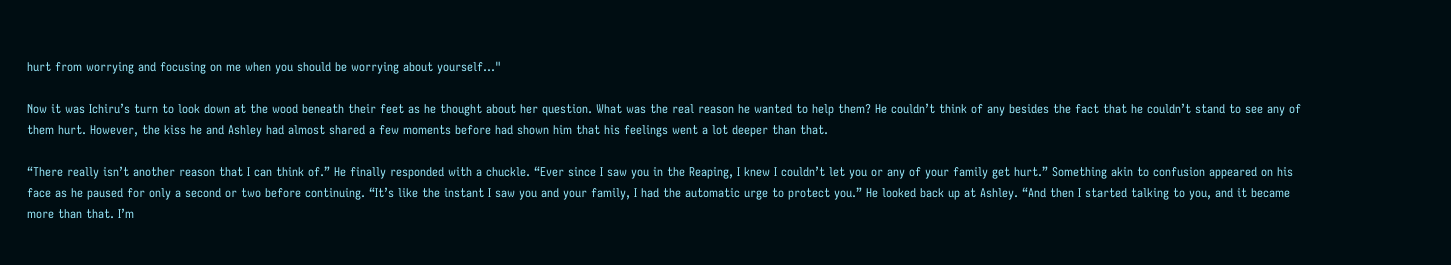hurt from worrying and focusing on me when you should be worrying about yourself..."

Now it was Ichiru’s turn to look down at the wood beneath their feet as he thought about her question. What was the real reason he wanted to help them? He couldn’t think of any besides the fact that he couldn’t stand to see any of them hurt. However, the kiss he and Ashley had almost shared a few moments before had shown him that his feelings went a lot deeper than that.

“There really isn’t another reason that I can think of.” He finally responded with a chuckle. “Ever since I saw you in the Reaping, I knew I couldn’t let you or any of your family get hurt.” Something akin to confusion appeared on his face as he paused for only a second or two before continuing. “It’s like the instant I saw you and your family, I had the automatic urge to protect you.” He looked back up at Ashley. “And then I started talking to you, and it became more than that. I’m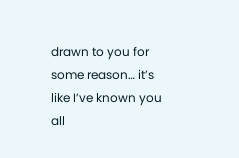drawn to you for some reason… it’s like I’ve known you all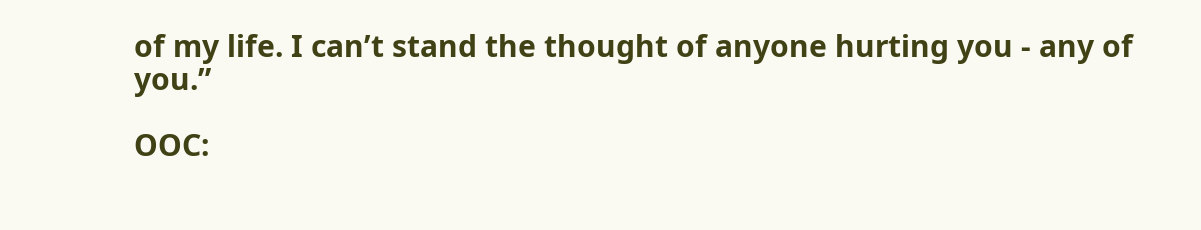of my life. I can’t stand the thought of anyone hurting you - any of you.”

OOC: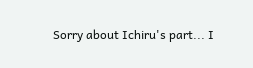Sorry about Ichiru's part... I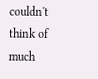couldn't think of much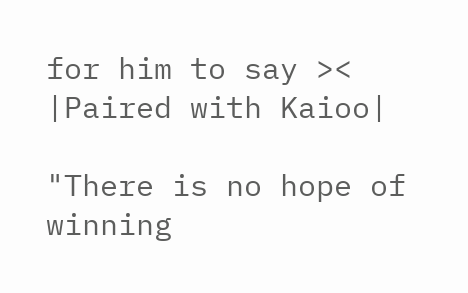for him to say ><
|Paired with Kaioo|

"There is no hope of winning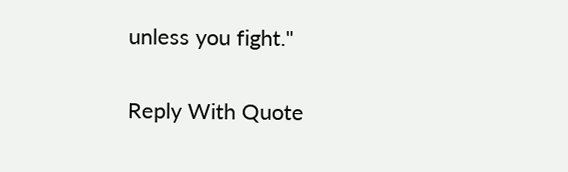unless you fight."

Reply With Quote